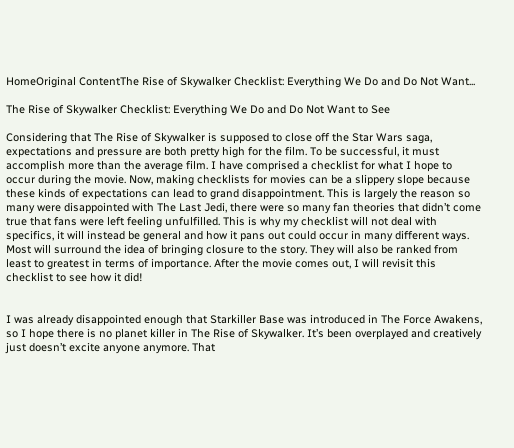HomeOriginal ContentThe Rise of Skywalker Checklist: Everything We Do and Do Not Want...

The Rise of Skywalker Checklist: Everything We Do and Do Not Want to See

Considering that The Rise of Skywalker is supposed to close off the Star Wars saga, expectations and pressure are both pretty high for the film. To be successful, it must accomplish more than the average film. I have comprised a checklist for what I hope to occur during the movie. Now, making checklists for movies can be a slippery slope because these kinds of expectations can lead to grand disappointment. This is largely the reason so many were disappointed with The Last Jedi, there were so many fan theories that didn’t come true that fans were left feeling unfulfilled. This is why my checklist will not deal with specifics, it will instead be general and how it pans out could occur in many different ways. Most will surround the idea of bringing closure to the story. They will also be ranked from least to greatest in terms of importance. After the movie comes out, I will revisit this checklist to see how it did!


I was already disappointed enough that Starkiller Base was introduced in The Force Awakens, so I hope there is no planet killer in The Rise of Skywalker. It’s been overplayed and creatively just doesn’t excite anyone anymore. That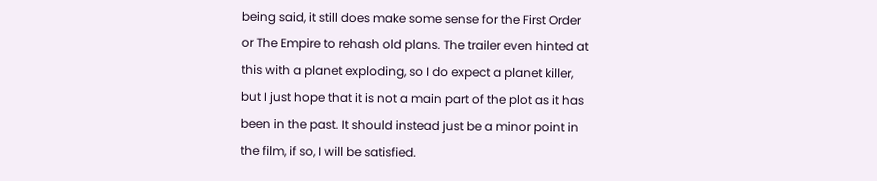being said, it still does make some sense for the First Order or The Empire to rehash old plans. The trailer even hinted at this with a planet exploding, so I do expect a planet killer, but I just hope that it is not a main part of the plot as it has been in the past. It should instead just be a minor point in the film, if so, I will be satisfied.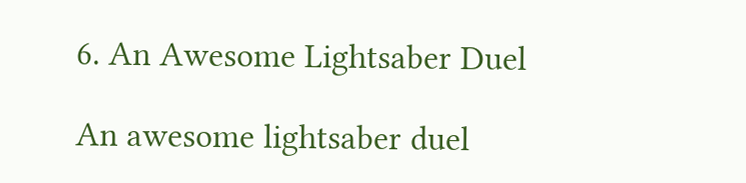6. An Awesome Lightsaber Duel

An awesome lightsaber duel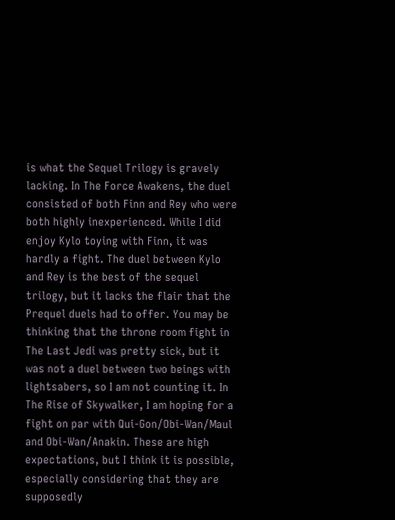is what the Sequel Trilogy is gravely lacking. In The Force Awakens, the duel consisted of both Finn and Rey who were both highly inexperienced. While I did enjoy Kylo toying with Finn, it was hardly a fight. The duel between Kylo and Rey is the best of the sequel trilogy, but it lacks the flair that the Prequel duels had to offer. You may be thinking that the throne room fight in The Last Jedi was pretty sick, but it was not a duel between two beings with lightsabers, so I am not counting it. In The Rise of Skywalker, I am hoping for a fight on par with Qui-Gon/Obi-Wan/Maul and Obi-Wan/Anakin. These are high expectations, but I think it is possible, especially considering that they are supposedly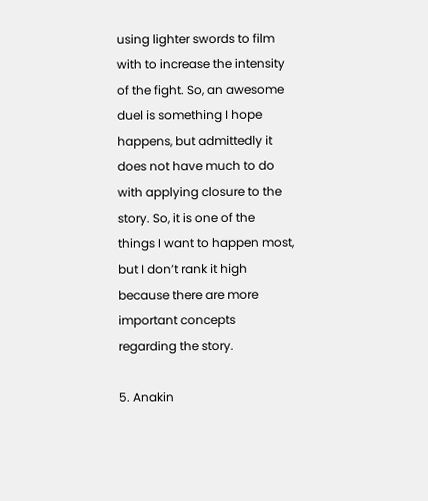using lighter swords to film with to increase the intensity of the fight. So, an awesome duel is something I hope happens, but admittedly it does not have much to do with applying closure to the story. So, it is one of the things I want to happen most, but I don’t rank it high because there are more important concepts regarding the story.

5. Anakin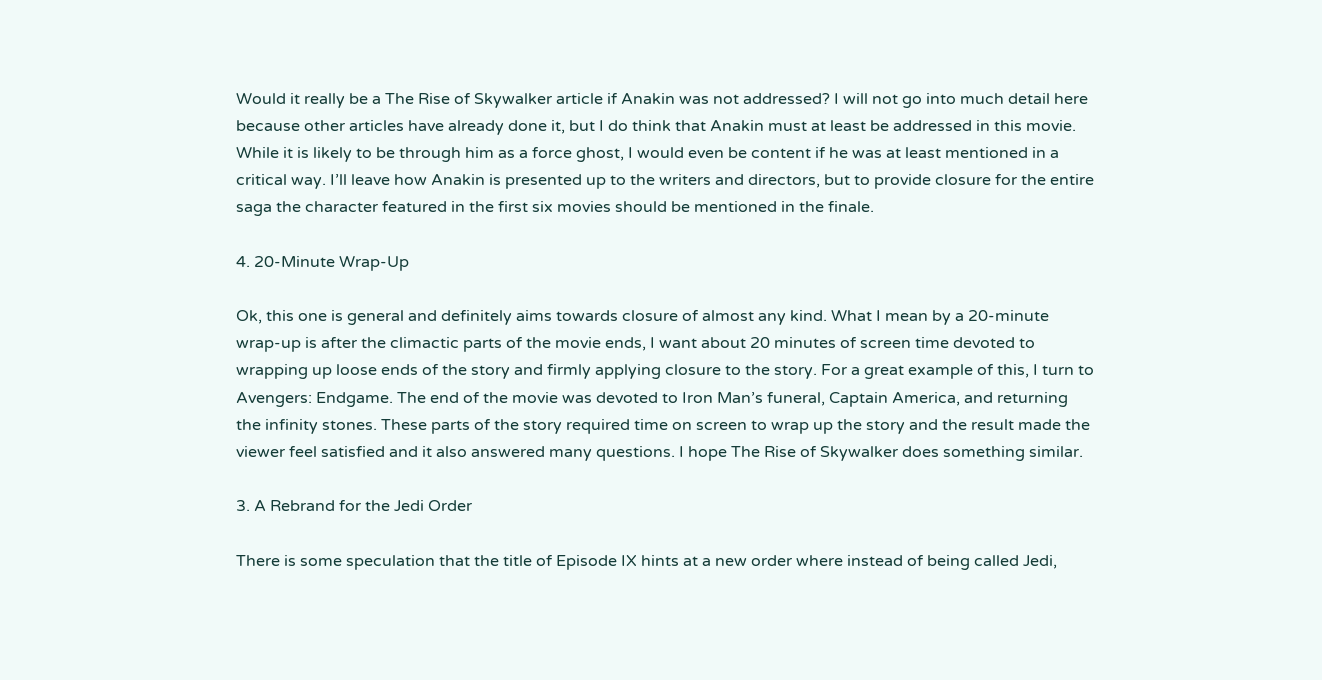Would it really be a The Rise of Skywalker article if Anakin was not addressed? I will not go into much detail here because other articles have already done it, but I do think that Anakin must at least be addressed in this movie. While it is likely to be through him as a force ghost, I would even be content if he was at least mentioned in a critical way. I’ll leave how Anakin is presented up to the writers and directors, but to provide closure for the entire saga the character featured in the first six movies should be mentioned in the finale.

4. 20-Minute Wrap-Up

Ok, this one is general and definitely aims towards closure of almost any kind. What I mean by a 20-minute wrap-up is after the climactic parts of the movie ends, I want about 20 minutes of screen time devoted to wrapping up loose ends of the story and firmly applying closure to the story. For a great example of this, I turn to Avengers: Endgame. The end of the movie was devoted to Iron Man’s funeral, Captain America, and returning the infinity stones. These parts of the story required time on screen to wrap up the story and the result made the viewer feel satisfied and it also answered many questions. I hope The Rise of Skywalker does something similar.

3. A Rebrand for the Jedi Order

There is some speculation that the title of Episode IX hints at a new order where instead of being called Jedi,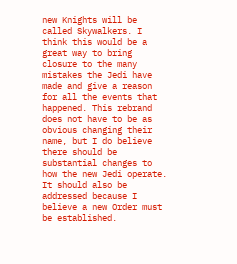new Knights will be called Skywalkers. I think this would be a great way to bring closure to the many mistakes the Jedi have made and give a reason for all the events that happened. This rebrand does not have to be as obvious changing their name, but I do believe there should be substantial changes to how the new Jedi operate. It should also be addressed because I believe a new Order must be established.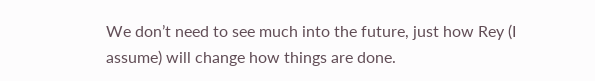We don’t need to see much into the future, just how Rey (I assume) will change how things are done.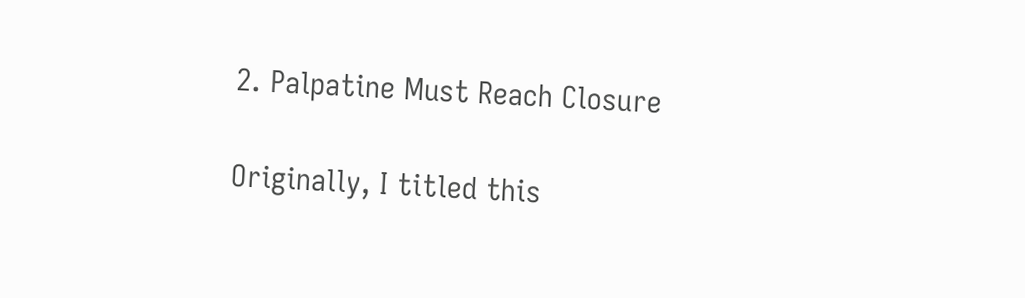2. Palpatine Must Reach Closure

Originally, I titled this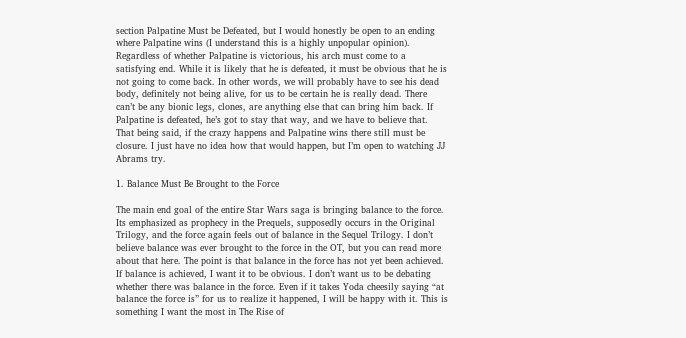section Palpatine Must be Defeated, but I would honestly be open to an ending where Palpatine wins (I understand this is a highly unpopular opinion). Regardless of whether Palpatine is victorious, his arch must come to a satisfying end. While it is likely that he is defeated, it must be obvious that he is not going to come back. In other words, we will probably have to see his dead body, definitely not being alive, for us to be certain he is really dead. There can’t be any bionic legs, clones, are anything else that can bring him back. If Palpatine is defeated, he’s got to stay that way, and we have to believe that. That being said, if the crazy happens and Palpatine wins there still must be closure. I just have no idea how that would happen, but I’m open to watching JJ Abrams try.

1. Balance Must Be Brought to the Force

The main end goal of the entire Star Wars saga is bringing balance to the force. Its emphasized as prophecy in the Prequels, supposedly occurs in the Original Trilogy, and the force again feels out of balance in the Sequel Trilogy. I don’t believe balance was ever brought to the force in the OT, but you can read more about that here. The point is that balance in the force has not yet been achieved. If balance is achieved, I want it to be obvious. I don’t want us to be debating whether there was balance in the force. Even if it takes Yoda cheesily saying “at balance the force is” for us to realize it happened, I will be happy with it. This is something I want the most in The Rise of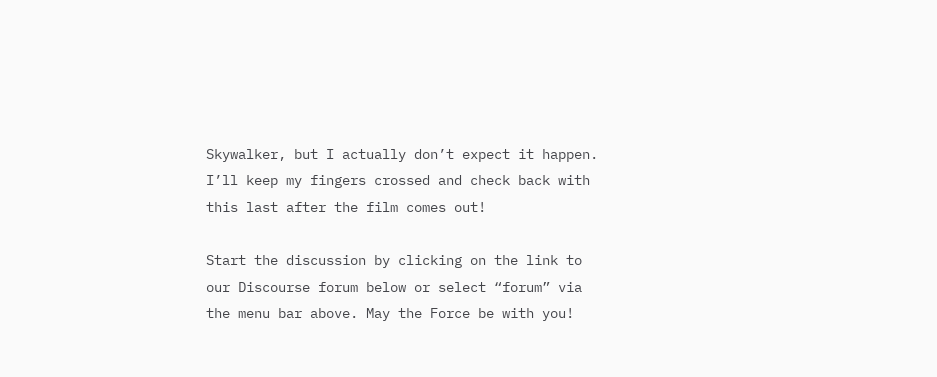Skywalker, but I actually don’t expect it happen. I’ll keep my fingers crossed and check back with this last after the film comes out!

Start the discussion by clicking on the link to our Discourse forum below or select “forum” via the menu bar above. May the Force be with you!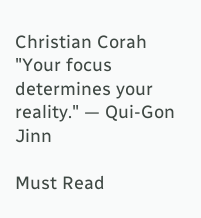Christian Corah
"Your focus determines your reality." — Qui-Gon Jinn

Must Read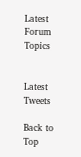Latest Forum Topics


Latest Tweets

Back to Top